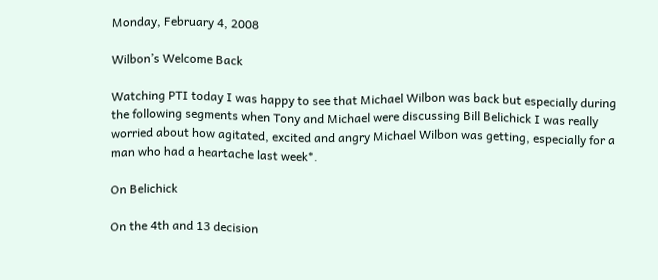Monday, February 4, 2008

Wilbon’s Welcome Back

Watching PTI today I was happy to see that Michael Wilbon was back but especially during the following segments when Tony and Michael were discussing Bill Belichick I was really worried about how agitated, excited and angry Michael Wilbon was getting, especially for a man who had a heartache last week*.

On Belichick

On the 4th and 13 decision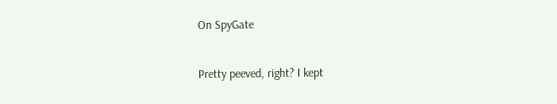On SpyGate

Pretty peeved, right? I kept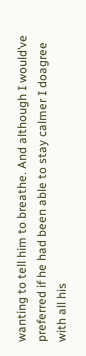wanting to tell him to breathe. And although I would’ve preferred if he had been able to stay calmer I doagree with all his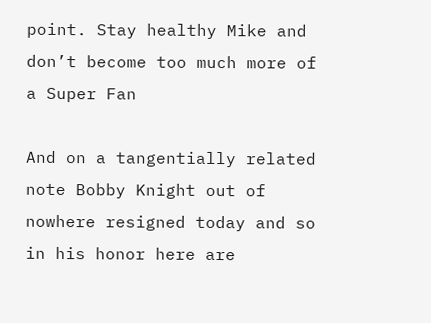point. Stay healthy Mike and don’t become too much more of a Super Fan

And on a tangentially related note Bobby Knight out of nowhere resigned today and so in his honor here are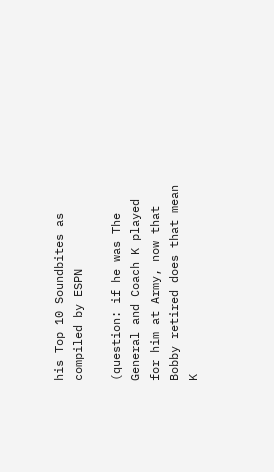his Top 10 Soundbites as compiled by ESPN

(question: if he was The General and Coach K played for him at Army, now that Bobby retired does that mean K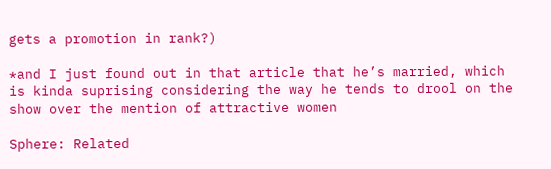gets a promotion in rank?)

*and I just found out in that article that he’s married, which is kinda suprising considering the way he tends to drool on the show over the mention of attractive women

Sphere: Related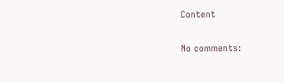Content

No comments: